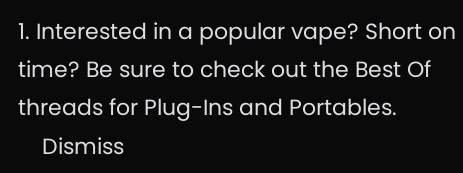1. Interested in a popular vape? Short on time? Be sure to check out the Best Of threads for Plug-Ins and Portables.
    Dismiss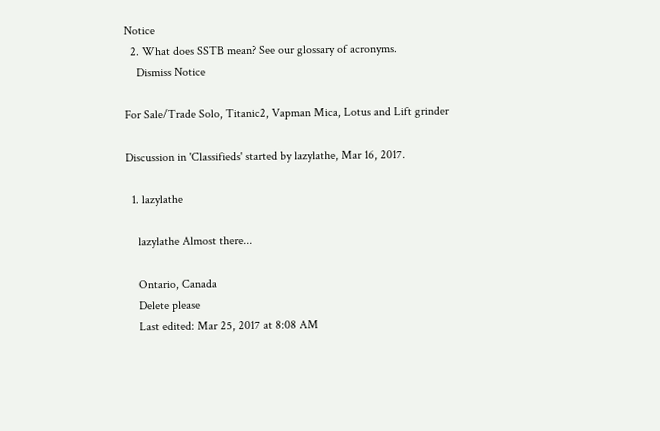Notice
  2. What does SSTB mean? See our glossary of acronyms.
    Dismiss Notice

For Sale/Trade Solo, Titanic2, Vapman Mica, Lotus and Lift grinder

Discussion in 'Classifieds' started by lazylathe, Mar 16, 2017.

  1. lazylathe

    lazylathe Almost there...

    Ontario, Canada
    Delete please
    Last edited: Mar 25, 2017 at 8:08 AM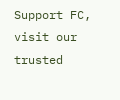Support FC, visit our trusted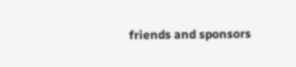friends and sponsors